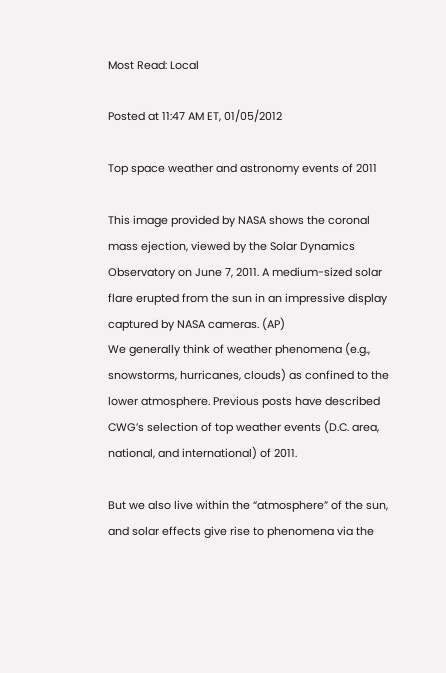Most Read: Local

Posted at 11:47 AM ET, 01/05/2012

Top space weather and astronomy events of 2011

This image provided by NASA shows the coronal mass ejection, viewed by the Solar Dynamics Observatory on June 7, 2011. A medium-sized solar flare erupted from the sun in an impressive display captured by NASA cameras. (AP)
We generally think of weather phenomena (e.g., snowstorms, hurricanes, clouds) as confined to the lower atmosphere. Previous posts have described CWG’s selection of top weather events (D.C. area, national, and international) of 2011.

But we also live within the “atmosphere” of the sun, and solar effects give rise to phenomena via the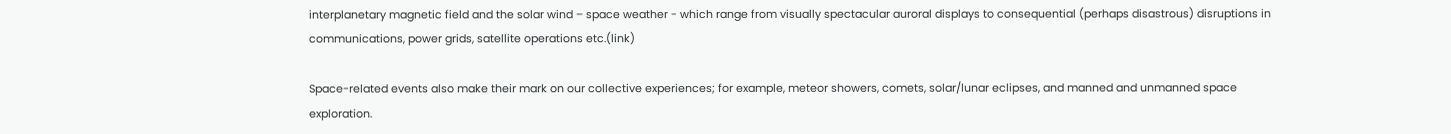interplanetary magnetic field and the solar wind – space weather - which range from visually spectacular auroral displays to consequential (perhaps disastrous) disruptions in communications, power grids, satellite operations etc.(link)

Space-related events also make their mark on our collective experiences; for example, meteor showers, comets, solar/lunar eclipses, and manned and unmanned space exploration.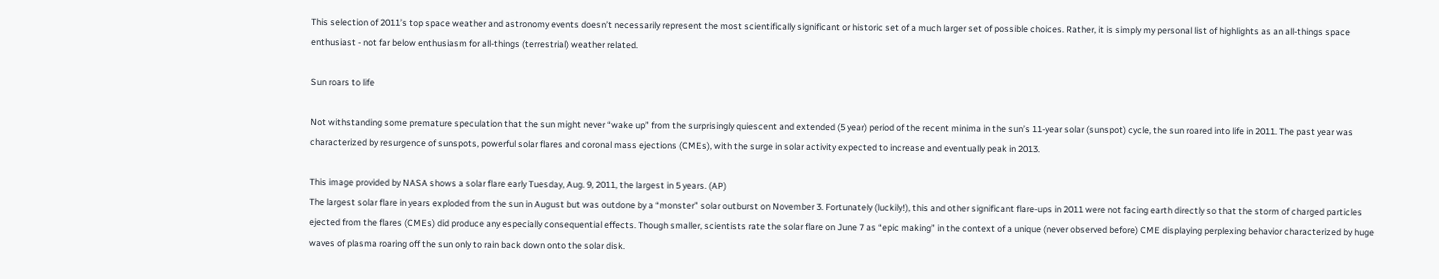This selection of 2011’s top space weather and astronomy events doesn’t necessarily represent the most scientifically significant or historic set of a much larger set of possible choices. Rather, it is simply my personal list of highlights as an all-things space enthusiast - not far below enthusiasm for all-things (terrestrial) weather related.

Sun roars to life

Not withstanding some premature speculation that the sun might never “wake up” from the surprisingly quiescent and extended (5 year) period of the recent minima in the sun’s 11-year solar (sunspot) cycle, the sun roared into life in 2011. The past year was characterized by resurgence of sunspots, powerful solar flares and coronal mass ejections (CMEs), with the surge in solar activity expected to increase and eventually peak in 2013.

This image provided by NASA shows a solar flare early Tuesday, Aug. 9, 2011, the largest in 5 years. (AP)
The largest solar flare in years exploded from the sun in August but was outdone by a “monster” solar outburst on November 3. Fortunately (luckily!), this and other significant flare-ups in 2011 were not facing earth directly so that the storm of charged particles ejected from the flares (CMEs) did produce any especially consequential effects. Though smaller, scientists rate the solar flare on June 7 as “epic making” in the context of a unique (never observed before) CME displaying perplexing behavior characterized by huge waves of plasma roaring off the sun only to rain back down onto the solar disk.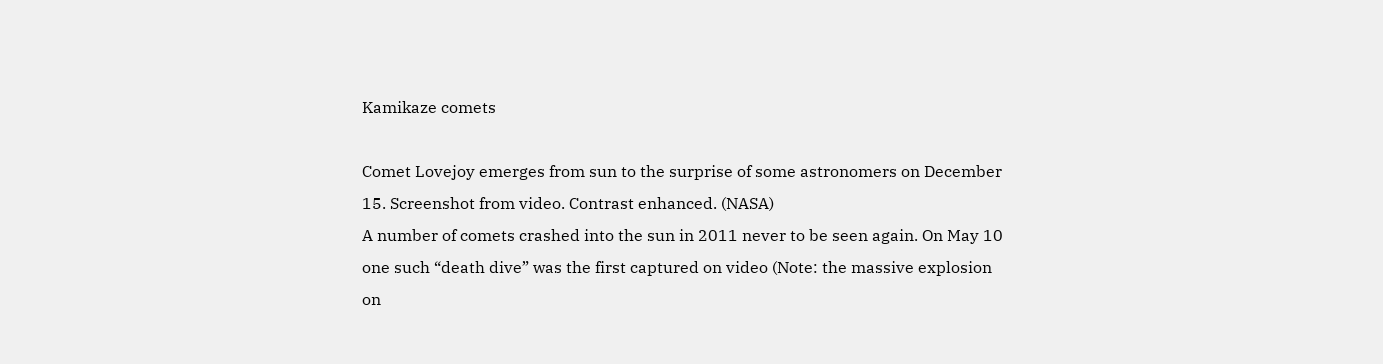Kamikaze comets

Comet Lovejoy emerges from sun to the surprise of some astronomers on December 15. Screenshot from video. Contrast enhanced. (NASA)
A number of comets crashed into the sun in 2011 never to be seen again. On May 10 one such “death dive” was the first captured on video (Note: the massive explosion on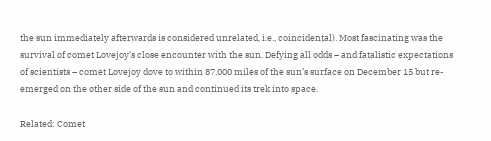the sun immediately afterwards is considered unrelated, i.e., coincidental). Most fascinating was the survival of comet Lovejoy’s close encounter with the sun. Defying all odds – and fatalistic expectations of scientists – comet Lovejoy dove to within 87,000 miles of the sun’s surface on December 15 but re-emerged on the other side of the sun and continued its trek into space.

Related: Comet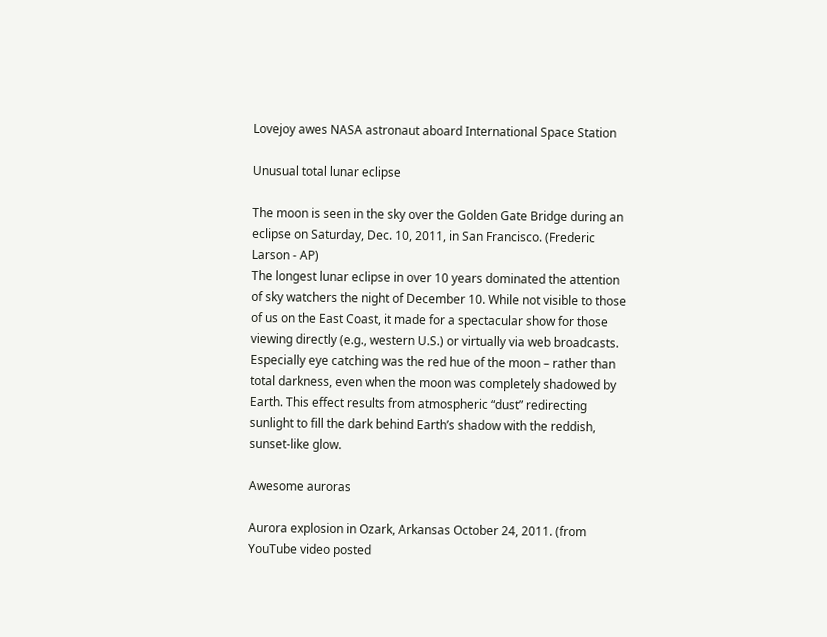Lovejoy awes NASA astronaut aboard International Space Station

Unusual total lunar eclipse

The moon is seen in the sky over the Golden Gate Bridge during an eclipse on Saturday, Dec. 10, 2011, in San Francisco. (Frederic Larson - AP)
The longest lunar eclipse in over 10 years dominated the attention of sky watchers the night of December 10. While not visible to those of us on the East Coast, it made for a spectacular show for those viewing directly (e.g., western U.S.) or virtually via web broadcasts. Especially eye catching was the red hue of the moon – rather than total darkness, even when the moon was completely shadowed by Earth. This effect results from atmospheric “dust” redirecting sunlight to fill the dark behind Earth’s shadow with the reddish, sunset-like glow.

Awesome auroras

Aurora explosion in Ozark, Arkansas October 24, 2011. (from YouTube video posted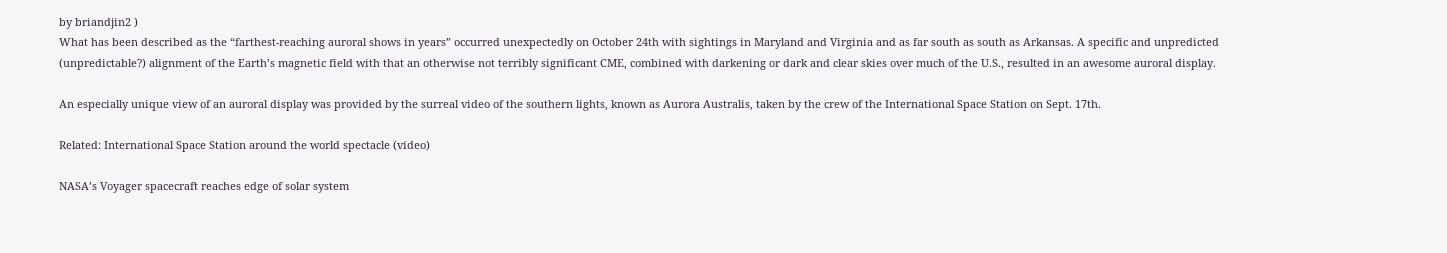by briandjin2 )
What has been described as the “farthest-reaching auroral shows in years” occurred unexpectedly on October 24th with sightings in Maryland and Virginia and as far south as south as Arkansas. A specific and unpredicted (unpredictable?) alignment of the Earth’s magnetic field with that an otherwise not terribly significant CME, combined with darkening or dark and clear skies over much of the U.S., resulted in an awesome auroral display.

An especially unique view of an auroral display was provided by the surreal video of the southern lights, known as Aurora Australis, taken by the crew of the International Space Station on Sept. 17th.

Related: International Space Station around the world spectacle (video)

NASA’s Voyager spacecraft reaches edge of solar system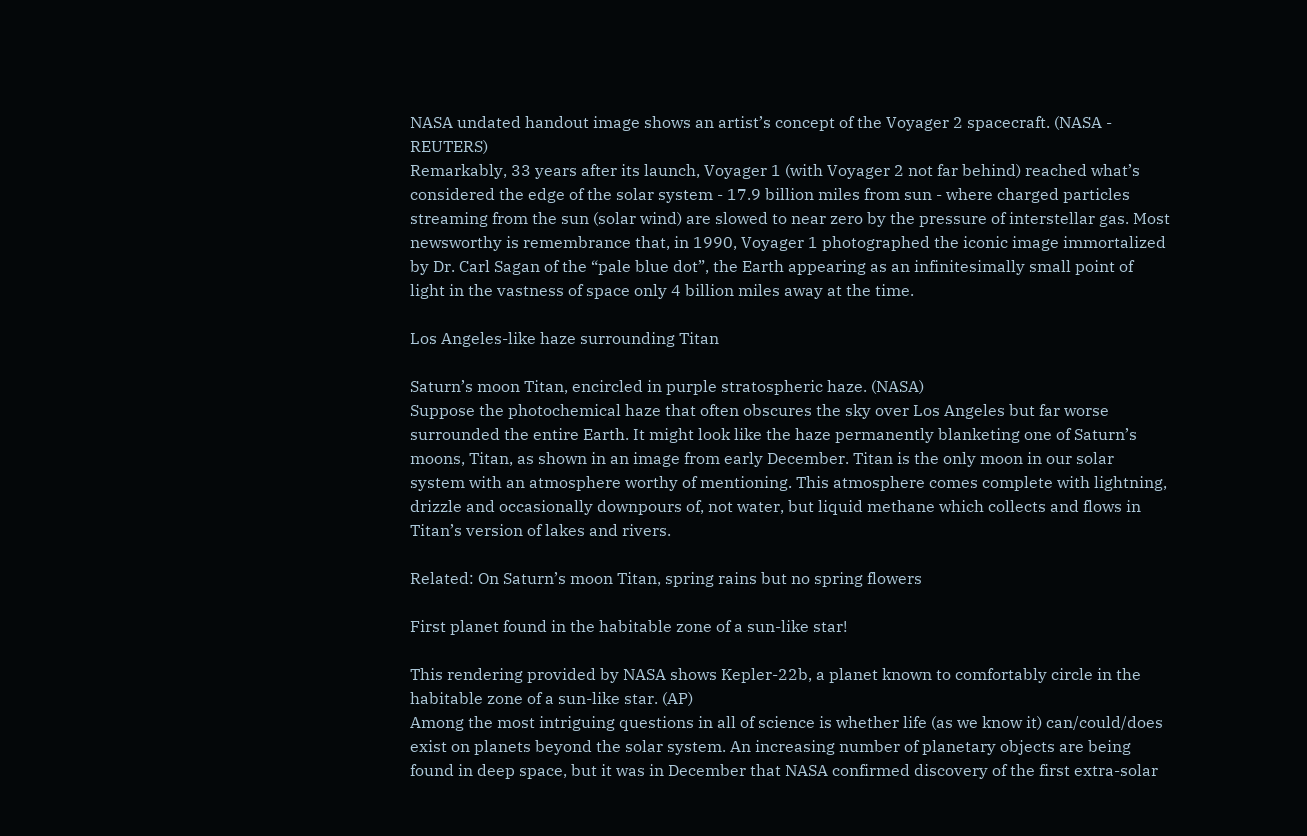NASA undated handout image shows an artist’s concept of the Voyager 2 spacecraft. (NASA - REUTERS)
Remarkably, 33 years after its launch, Voyager 1 (with Voyager 2 not far behind) reached what’s considered the edge of the solar system - 17.9 billion miles from sun - where charged particles streaming from the sun (solar wind) are slowed to near zero by the pressure of interstellar gas. Most newsworthy is remembrance that, in 1990, Voyager 1 photographed the iconic image immortalized by Dr. Carl Sagan of the “pale blue dot”, the Earth appearing as an infinitesimally small point of light in the vastness of space only 4 billion miles away at the time.

Los Angeles-like haze surrounding Titan

Saturn’s moon Titan, encircled in purple stratospheric haze. (NASA)
Suppose the photochemical haze that often obscures the sky over Los Angeles but far worse surrounded the entire Earth. It might look like the haze permanently blanketing one of Saturn’s moons, Titan, as shown in an image from early December. Titan is the only moon in our solar system with an atmosphere worthy of mentioning. This atmosphere comes complete with lightning, drizzle and occasionally downpours of, not water, but liquid methane which collects and flows in Titan’s version of lakes and rivers.

Related: On Saturn’s moon Titan, spring rains but no spring flowers

First planet found in the habitable zone of a sun-like star!

This rendering provided by NASA shows Kepler-22b, a planet known to comfortably circle in the habitable zone of a sun-like star. (AP)
Among the most intriguing questions in all of science is whether life (as we know it) can/could/does exist on planets beyond the solar system. An increasing number of planetary objects are being found in deep space, but it was in December that NASA confirmed discovery of the first extra-solar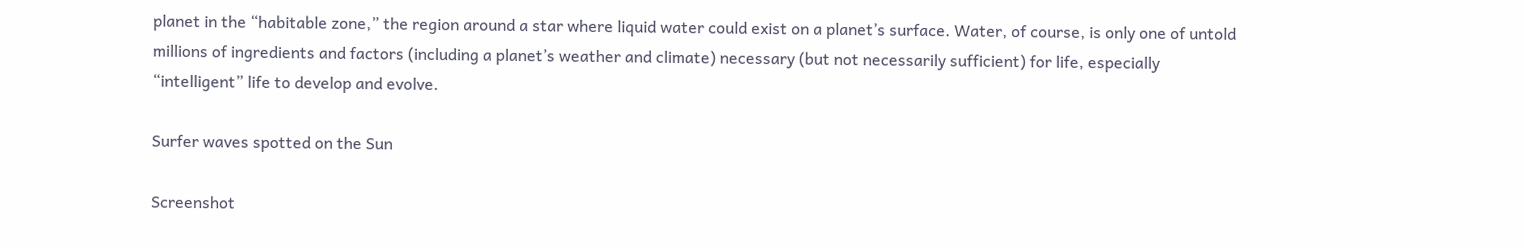planet in the “habitable zone,” the region around a star where liquid water could exist on a planet’s surface. Water, of course, is only one of untold millions of ingredients and factors (including a planet’s weather and climate) necessary (but not necessarily sufficient) for life, especially “intelligent” life to develop and evolve.

Surfer waves spotted on the Sun

Screenshot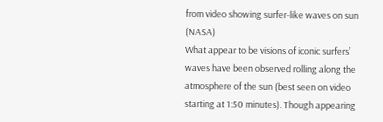from video showing surfer-like waves on sun (NASA)
What appear to be visions of iconic surfers’ waves have been observed rolling along the atmosphere of the sun (best seen on video starting at 1:50 minutes). Though appearing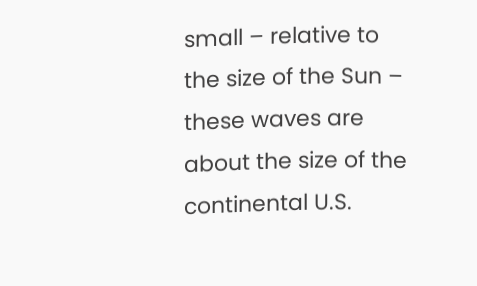small – relative to the size of the Sun – these waves are about the size of the continental U.S.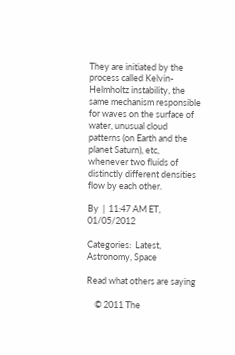They are initiated by the process called Kelvin-Helmholtz instability, the same mechanism responsible for waves on the surface of water, unusual cloud patterns (on Earth and the planet Saturn), etc, whenever two fluids of distinctly different densities flow by each other.

By  |  11:47 AM ET, 01/05/2012

Categories:  Latest, Astronomy, Space

Read what others are saying

    © 2011 The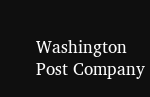Washington Post Company